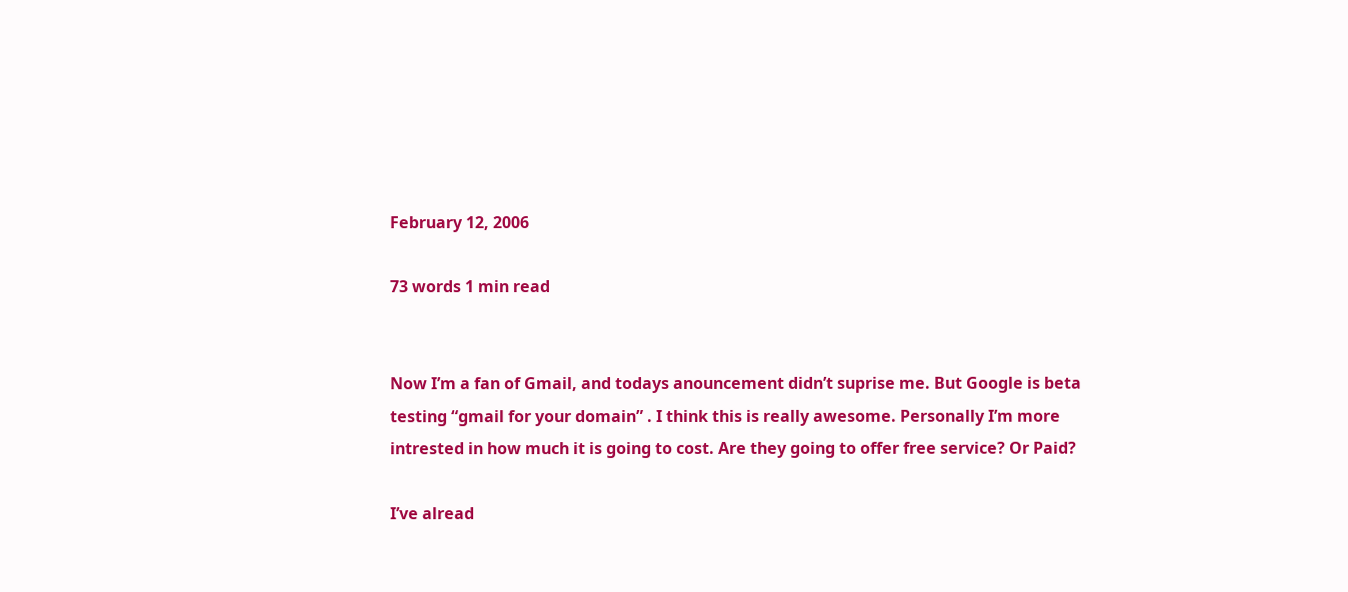February 12, 2006

73 words 1 min read


Now I’m a fan of Gmail, and todays anouncement didn’t suprise me. But Google is beta testing “gmail for your domain” . I think this is really awesome. Personally I’m more intrested in how much it is going to cost. Are they going to offer free service? Or Paid?

I’ve alread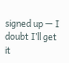signed up — I doubt I’ll get it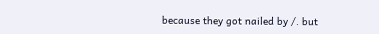because they got nailed by /. but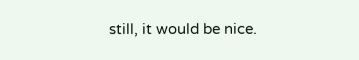still, it would be nice.